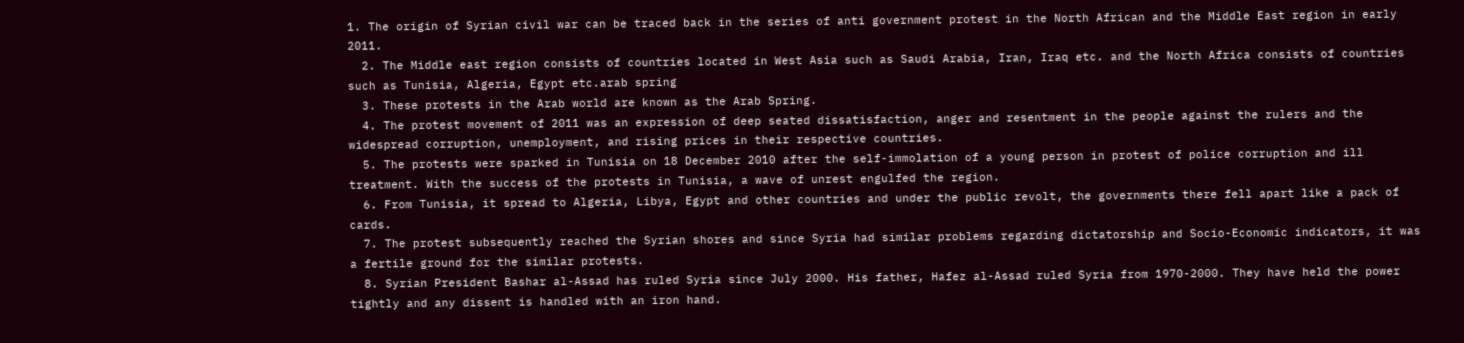1. The origin of Syrian civil war can be traced back in the series of anti government protest in the North African and the Middle East region in early 2011.
  2. The Middle east region consists of countries located in West Asia such as Saudi Arabia, Iran, Iraq etc. and the North Africa consists of countries such as Tunisia, Algeria, Egypt etc.arab spring
  3. These protests in the Arab world are known as the Arab Spring.
  4. The protest movement of 2011 was an expression of deep seated dissatisfaction, anger and resentment in the people against the rulers and the widespread corruption, unemployment, and rising prices in their respective countries.
  5. The protests were sparked in Tunisia on 18 December 2010 after the self-immolation of a young person in protest of police corruption and ill treatment. With the success of the protests in Tunisia, a wave of unrest engulfed the region.
  6. From Tunisia, it spread to Algeria, Libya, Egypt and other countries and under the public revolt, the governments there fell apart like a pack of cards.
  7. The protest subsequently reached the Syrian shores and since Syria had similar problems regarding dictatorship and Socio-Economic indicators, it was a fertile ground for the similar protests.
  8. Syrian President Bashar al-Assad has ruled Syria since July 2000. His father, Hafez al-Assad ruled Syria from 1970-2000. They have held the power tightly and any dissent is handled with an iron hand.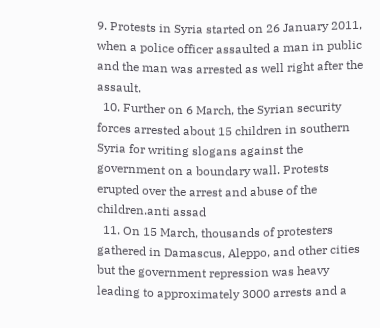9. Protests in Syria started on 26 January 2011, when a police officer assaulted a man in public and the man was arrested as well right after the assault.
  10. Further on 6 March, the Syrian security forces arrested about 15 children in southern Syria for writing slogans against the government on a boundary wall. Protests erupted over the arrest and abuse of the children.anti assad
  11. On 15 March, thousands of protesters gathered in Damascus, Aleppo, and other cities but the government repression was heavy leading to approximately 3000 arrests and a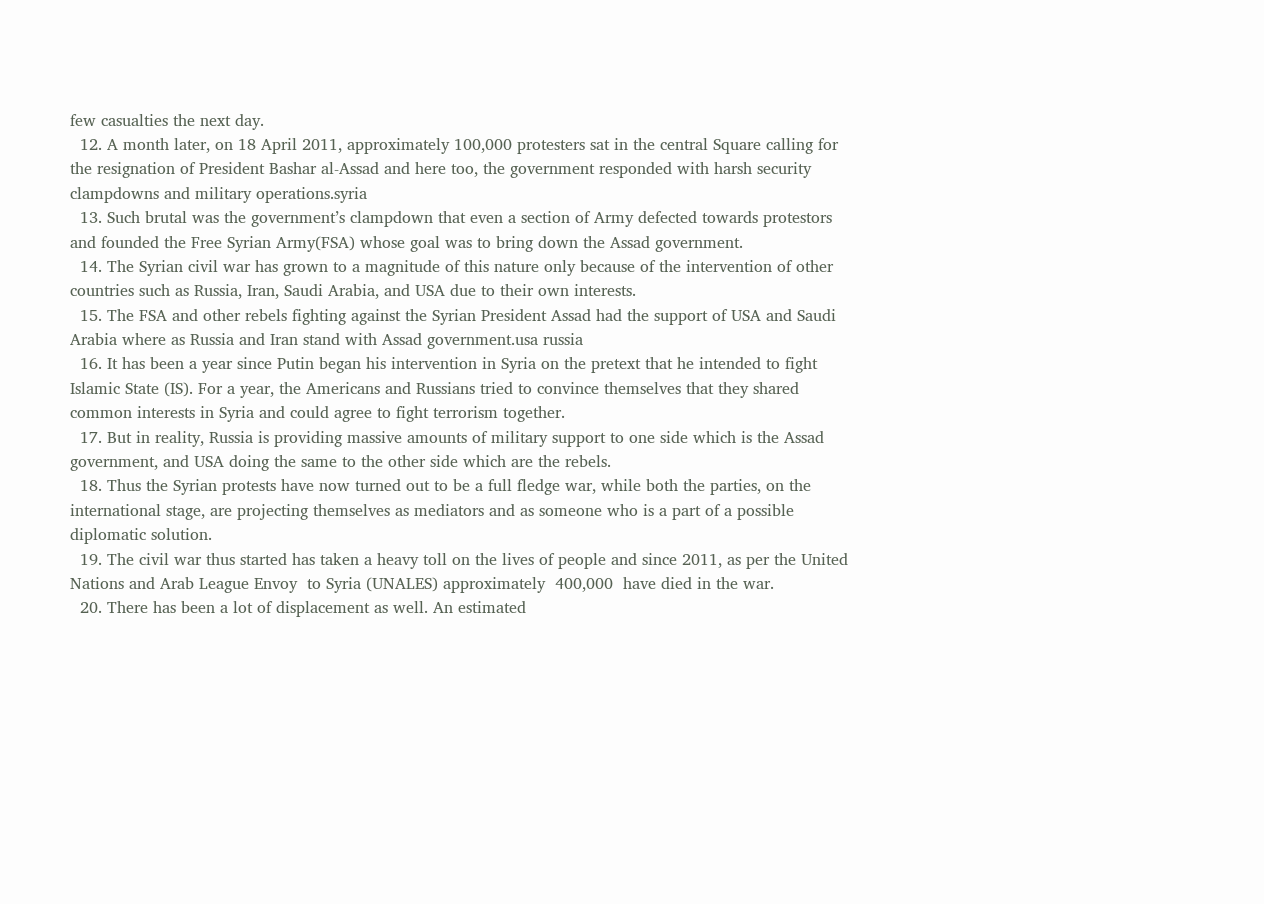few casualties the next day.
  12. A month later, on 18 April 2011, approximately 100,000 protesters sat in the central Square calling for the resignation of President Bashar al-Assad and here too, the government responded with harsh security clampdowns and military operations.syria
  13. Such brutal was the government’s clampdown that even a section of Army defected towards protestors and founded the Free Syrian Army(FSA) whose goal was to bring down the Assad government.
  14. The Syrian civil war has grown to a magnitude of this nature only because of the intervention of other countries such as Russia, Iran, Saudi Arabia, and USA due to their own interests.
  15. The FSA and other rebels fighting against the Syrian President Assad had the support of USA and Saudi Arabia where as Russia and Iran stand with Assad government.usa russia
  16. It has been a year since Putin began his intervention in Syria on the pretext that he intended to fight Islamic State (IS). For a year, the Americans and Russians tried to convince themselves that they shared common interests in Syria and could agree to fight terrorism together.
  17. But in reality, Russia is providing massive amounts of military support to one side which is the Assad government, and USA doing the same to the other side which are the rebels.
  18. Thus the Syrian protests have now turned out to be a full fledge war, while both the parties, on the international stage, are projecting themselves as mediators and as someone who is a part of a possible diplomatic solution.
  19. The civil war thus started has taken a heavy toll on the lives of people and since 2011, as per the United Nations and Arab League Envoy  to Syria (UNALES) approximately  400,000  have died in the war.
  20. There has been a lot of displacement as well. An estimated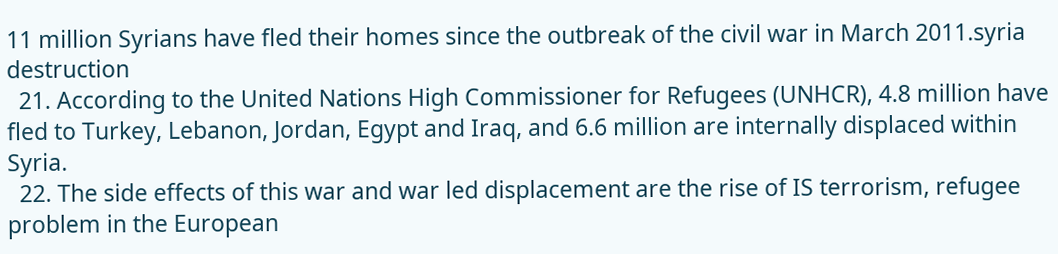11 million Syrians have fled their homes since the outbreak of the civil war in March 2011.syria destruction
  21. According to the United Nations High Commissioner for Refugees (UNHCR), 4.8 million have fled to Turkey, Lebanon, Jordan, Egypt and Iraq, and 6.6 million are internally displaced within Syria.
  22. The side effects of this war and war led displacement are the rise of IS terrorism, refugee problem in the European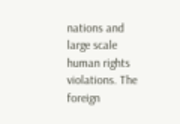nations and large scale human rights violations. The foreign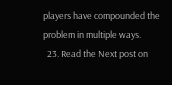players have compounded the problem in multiple ways.
  23. Read the Next post on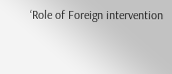‘Role of Foreign intervention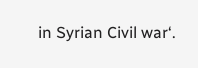in Syrian Civil war‘.